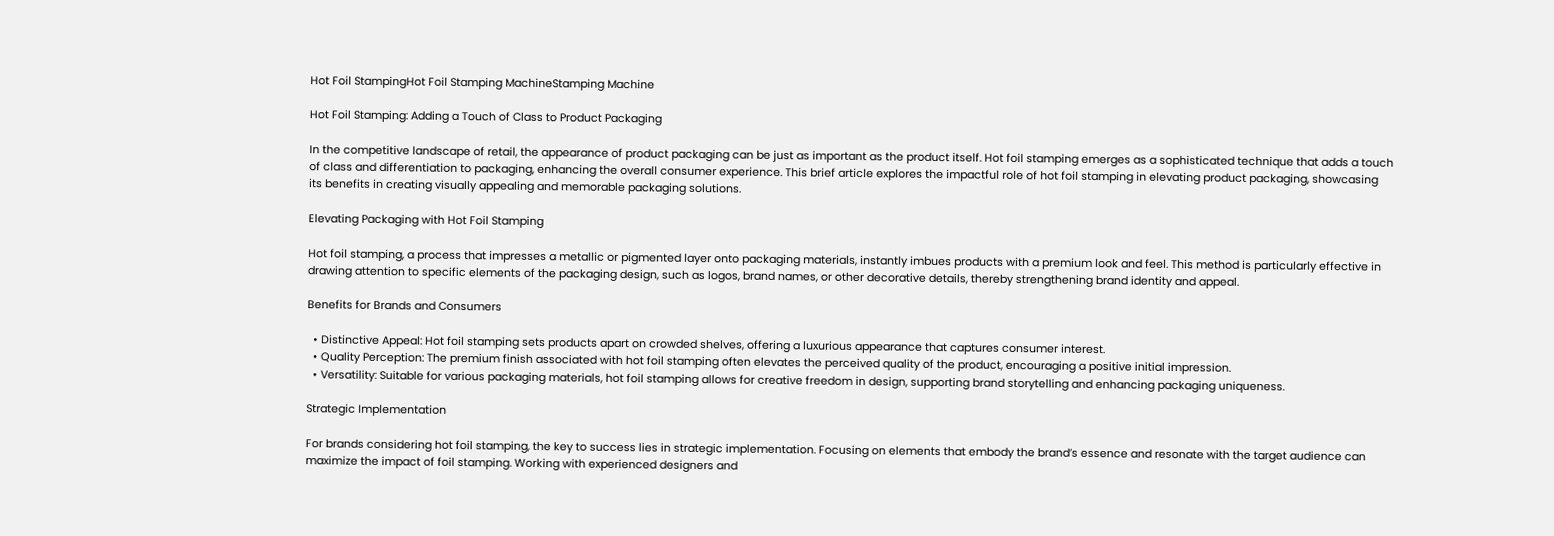Hot Foil StampingHot Foil Stamping MachineStamping Machine

Hot Foil Stamping: Adding a Touch of Class to Product Packaging

In the competitive landscape of retail, the appearance of product packaging can be just as important as the product itself. Hot foil stamping emerges as a sophisticated technique that adds a touch of class and differentiation to packaging, enhancing the overall consumer experience. This brief article explores the impactful role of hot foil stamping in elevating product packaging, showcasing its benefits in creating visually appealing and memorable packaging solutions.

Elevating Packaging with Hot Foil Stamping

Hot foil stamping, a process that impresses a metallic or pigmented layer onto packaging materials, instantly imbues products with a premium look and feel. This method is particularly effective in drawing attention to specific elements of the packaging design, such as logos, brand names, or other decorative details, thereby strengthening brand identity and appeal.

Benefits for Brands and Consumers

  • Distinctive Appeal: Hot foil stamping sets products apart on crowded shelves, offering a luxurious appearance that captures consumer interest.
  • Quality Perception: The premium finish associated with hot foil stamping often elevates the perceived quality of the product, encouraging a positive initial impression.
  • Versatility: Suitable for various packaging materials, hot foil stamping allows for creative freedom in design, supporting brand storytelling and enhancing packaging uniqueness.

Strategic Implementation

For brands considering hot foil stamping, the key to success lies in strategic implementation. Focusing on elements that embody the brand’s essence and resonate with the target audience can maximize the impact of foil stamping. Working with experienced designers and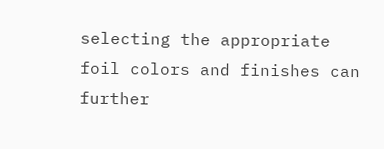selecting the appropriate foil colors and finishes can further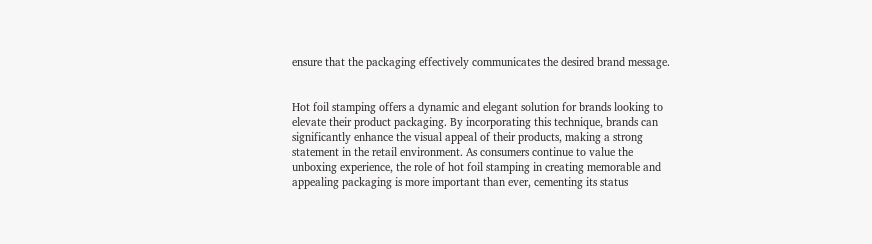ensure that the packaging effectively communicates the desired brand message.


Hot foil stamping offers a dynamic and elegant solution for brands looking to elevate their product packaging. By incorporating this technique, brands can significantly enhance the visual appeal of their products, making a strong statement in the retail environment. As consumers continue to value the unboxing experience, the role of hot foil stamping in creating memorable and appealing packaging is more important than ever, cementing its status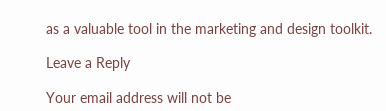as a valuable tool in the marketing and design toolkit.

Leave a Reply

Your email address will not be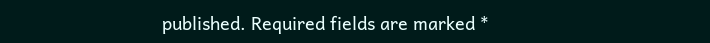published. Required fields are marked *